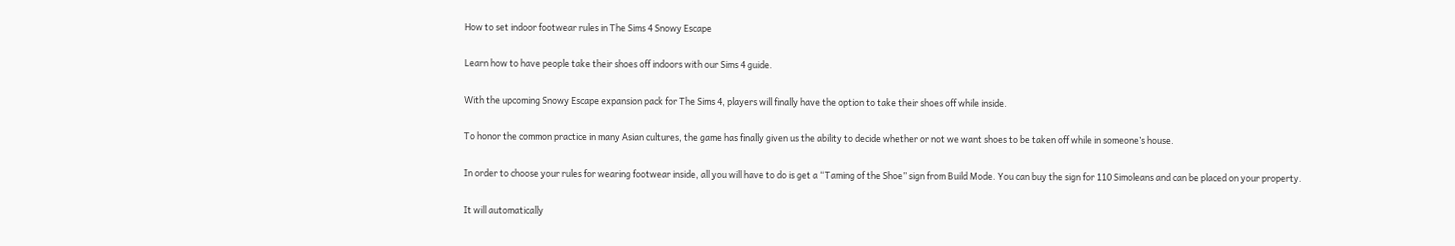How to set indoor footwear rules in The Sims 4 Snowy Escape

Learn how to have people take their shoes off indoors with our Sims 4 guide.

With the upcoming Snowy Escape expansion pack for The Sims 4, players will finally have the option to take their shoes off while inside.

To honor the common practice in many Asian cultures, the game has finally given us the ability to decide whether or not we want shoes to be taken off while in someone’s house.

In order to choose your rules for wearing footwear inside, all you will have to do is get a “Taming of the Shoe” sign from Build Mode. You can buy the sign for 110 Simoleans and can be placed on your property.

It will automatically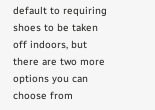default to requiring shoes to be taken off indoors, but there are two more options you can choose from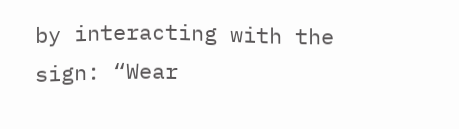by interacting with the sign: “Wear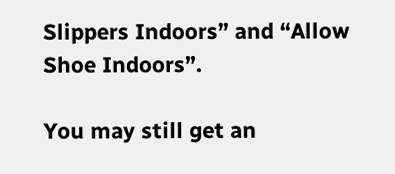Slippers Indoors” and “Allow Shoe Indoors”.

You may still get an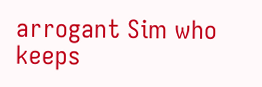arrogant Sim who keeps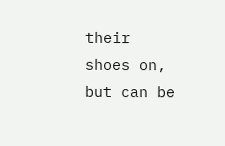their shoes on, but can be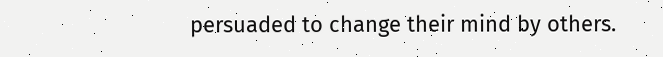persuaded to change their mind by others.